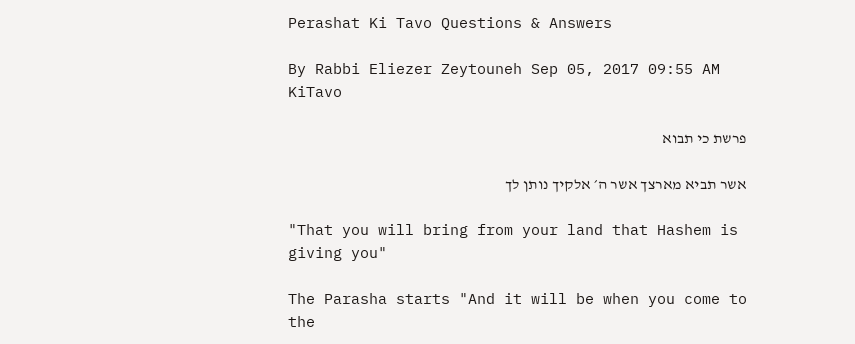Perashat Ki Tavo Questions & Answers

By Rabbi Eliezer Zeytouneh Sep 05, 2017 09:55 AM KiTavo

פרשת כי תבוא

אשר תביא מארצך אשר ה׳ אלקיך נותן לך

"That you will bring from your land that Hashem is giving you"

The Parasha starts "And it will be when you come to the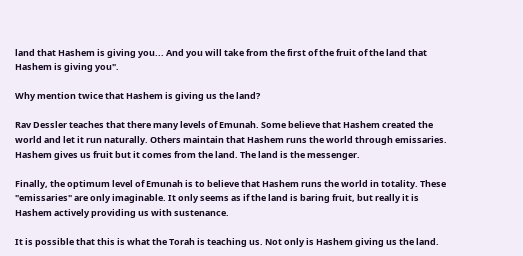land that Hashem is giving you... And you will take from the first of the fruit of the land that Hashem is giving you".

Why mention twice that Hashem is giving us the land?

Rav Dessler teaches that there many levels of Emunah. Some believe that Hashem created the world and let it run naturally. Others maintain that Hashem runs the world through emissaries. Hashem gives us fruit but it comes from the land. The land is the messenger.

Finally, the optimum level of Emunah is to believe that Hashem runs the world in totality. These "emissaries" are only imaginable. It only seems as if the land is baring fruit, but really it is Hashem actively providing us with sustenance.

It is possible that this is what the Torah is teaching us. Not only is Hashem giving us the land.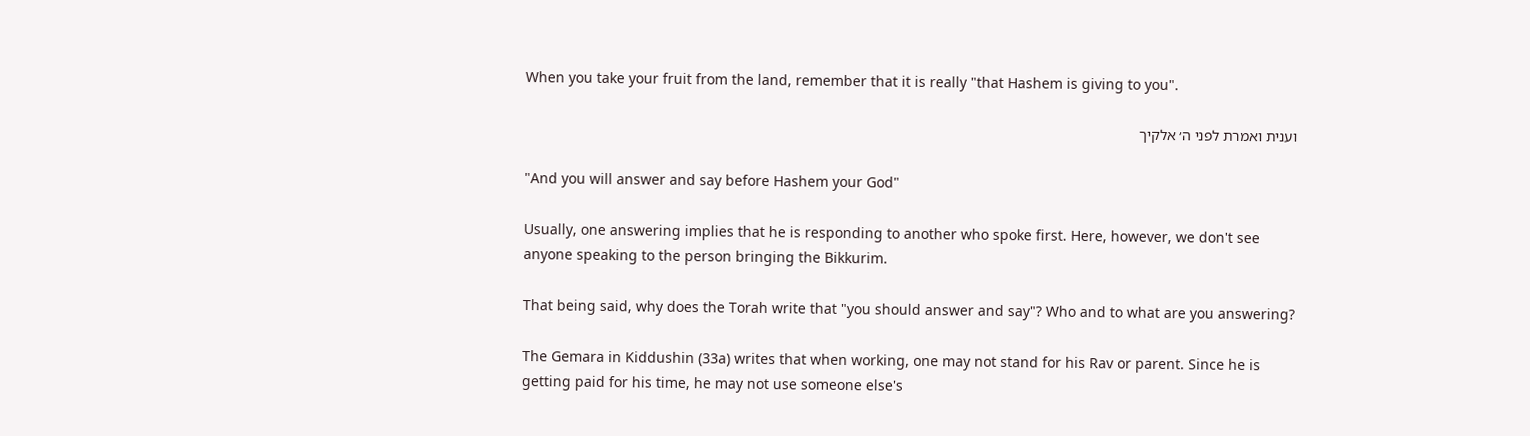When you take your fruit from the land, remember that it is really "that Hashem is giving to you".

וענית ואמרת לפני ה׳ אלקיך

"And you will answer and say before Hashem your God"

Usually, one answering implies that he is responding to another who spoke first. Here, however, we don't see anyone speaking to the person bringing the Bikkurim.

That being said, why does the Torah write that "you should answer and say"? Who and to what are you answering?

The Gemara in Kiddushin (33a) writes that when working, one may not stand for his Rav or parent. Since he is getting paid for his time, he may not use someone else's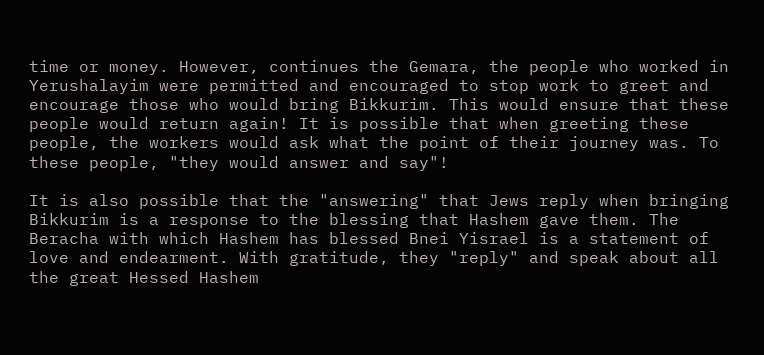time or money. However, continues the Gemara, the people who worked in Yerushalayim were permitted and encouraged to stop work to greet and encourage those who would bring Bikkurim. This would ensure that these people would return again! It is possible that when greeting these people, the workers would ask what the point of their journey was. To these people, "they would answer and say"!

It is also possible that the "answering" that Jews reply when bringing Bikkurim is a response to the blessing that Hashem gave them. The Beracha with which Hashem has blessed Bnei Yisrael is a statement of love and endearment. With gratitude, they "reply" and speak about all the great Hessed Hashem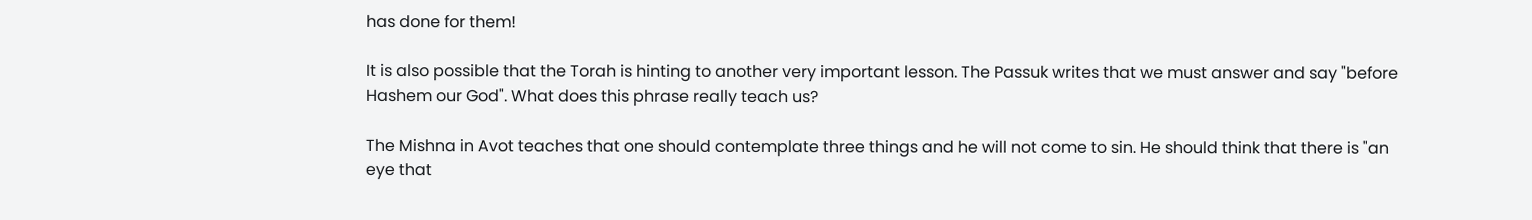has done for them!

It is also possible that the Torah is hinting to another very important lesson. The Passuk writes that we must answer and say "before Hashem our God". What does this phrase really teach us?

The Mishna in Avot teaches that one should contemplate three things and he will not come to sin. He should think that there is "an eye that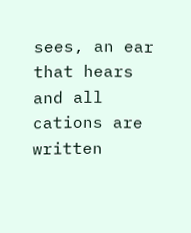sees, an ear that hears and all cations are written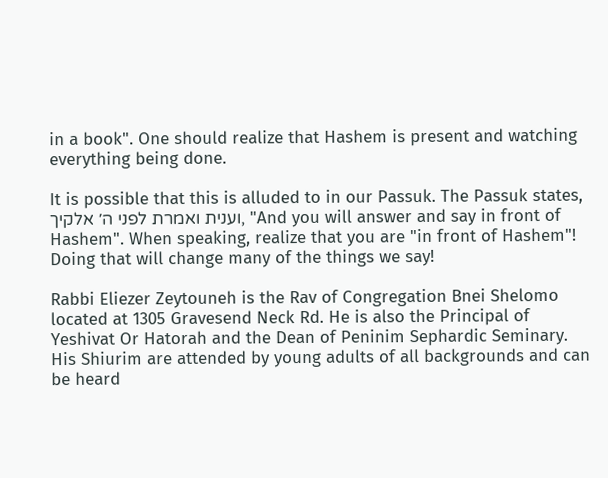in a book". One should realize that Hashem is present and watching everything being done.

It is possible that this is alluded to in our Passuk. The Passuk states, וענית ואמרת לפני ה׳ אלקיך, "And you will answer and say in front of Hashem". When speaking, realize that you are "in front of Hashem"! Doing that will change many of the things we say!

Rabbi Eliezer Zeytouneh is the Rav of Congregation Bnei Shelomo located at 1305 Gravesend Neck Rd. He is also the Principal of Yeshivat Or Hatorah and the Dean of Peninim Sephardic Seminary. His Shiurim are attended by young adults of all backgrounds and can be heard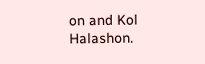on and Kol Halashon.